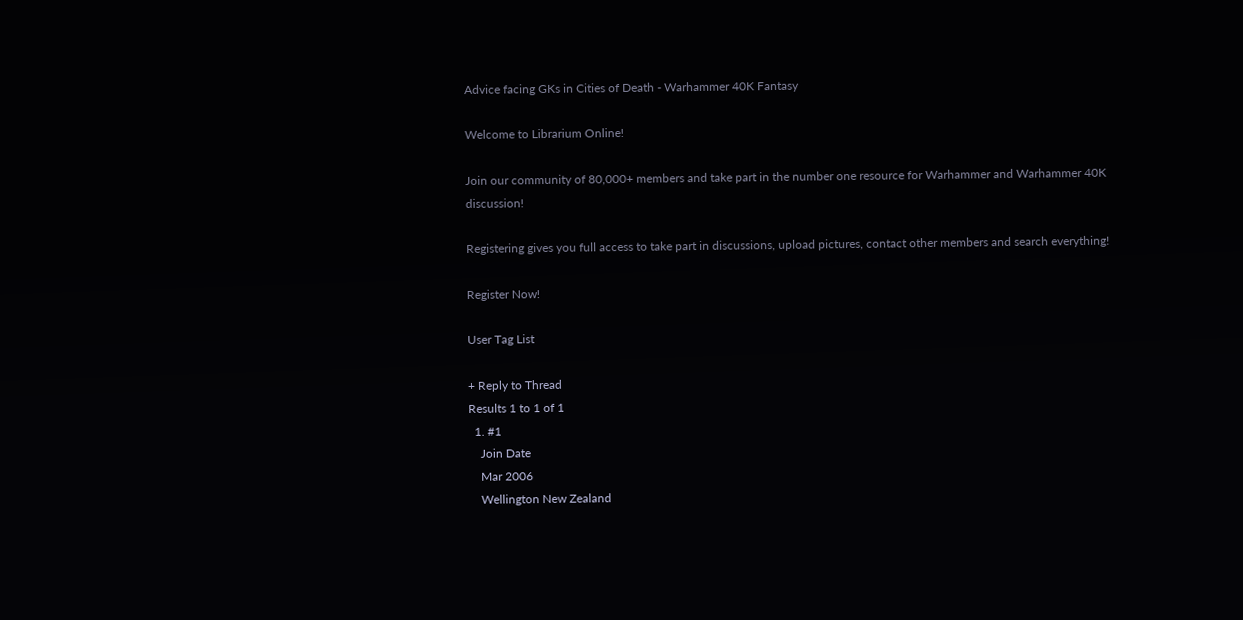Advice facing GKs in Cities of Death - Warhammer 40K Fantasy

Welcome to Librarium Online!

Join our community of 80,000+ members and take part in the number one resource for Warhammer and Warhammer 40K discussion!

Registering gives you full access to take part in discussions, upload pictures, contact other members and search everything!

Register Now!

User Tag List

+ Reply to Thread
Results 1 to 1 of 1
  1. #1
    Join Date
    Mar 2006
    Wellington New Zealand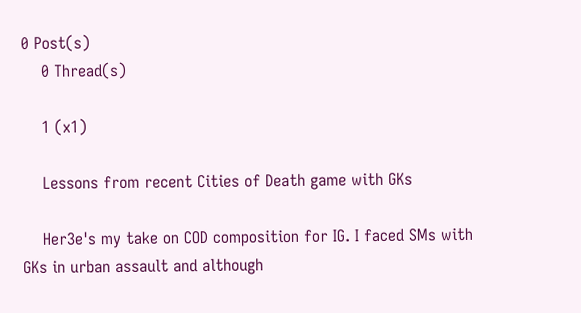0 Post(s)
    0 Thread(s)

    1 (x1)

    Lessons from recent Cities of Death game with GKs

    Her3e's my take on COD composition for IG. I faced SMs with GKs in urban assault and although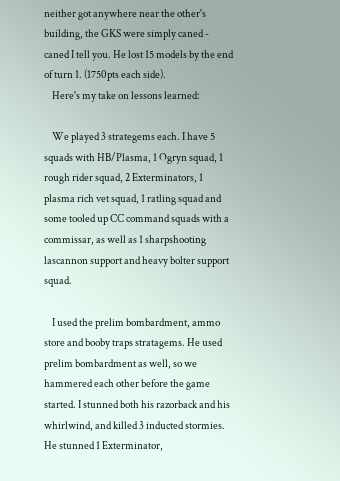neither got anywhere near the other's building, the GKS were simply caned - caned I tell you. He lost 15 models by the end of turn 1. (1750pts each side).
    Here's my take on lessons learned:

    We played 3 strategems each. I have 5 squads with HB/Plasma, 1 Ogryn squad, 1 rough rider squad, 2 Exterminators, 1 plasma rich vet squad, 1 ratling squad and some tooled up CC command squads with a commissar, as well as 1 sharpshooting lascannon support and heavy bolter support squad.

    I used the prelim bombardment, ammo store and booby traps stratagems. He used prelim bombardment as well, so we hammered each other before the game started. I stunned both his razorback and his whirlwind, and killed 3 inducted stormies. He stunned 1 Exterminator,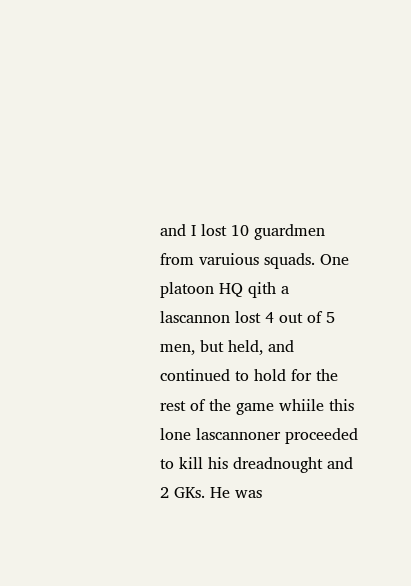and I lost 10 guardmen from varuious squads. One platoon HQ qith a lascannon lost 4 out of 5 men, but held, and continued to hold for the rest of the game whiile this lone lascannoner proceeded to kill his dreadnought and 2 GKs. He was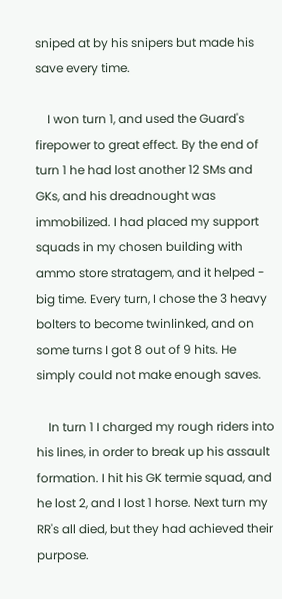sniped at by his snipers but made his save every time.

    I won turn 1, and used the Guard's firepower to great effect. By the end of turn 1 he had lost another 12 SMs and GKs, and his dreadnought was immobilized. I had placed my support squads in my chosen building with ammo store stratagem, and it helped - big time. Every turn, I chose the 3 heavy bolters to become twinlinked, and on some turns I got 8 out of 9 hits. He simply could not make enough saves.

    In turn 1 I charged my rough riders into his lines, in order to break up his assault formation. I hit his GK termie squad, and he lost 2, and I lost 1 horse. Next turn my RR's all died, but they had achieved their purpose.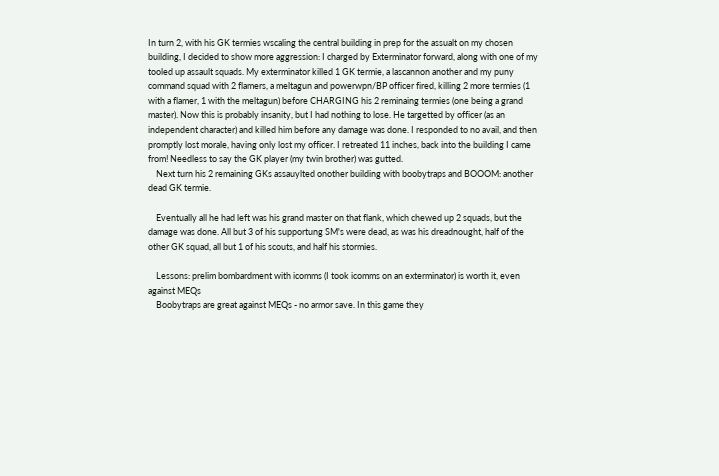In turn 2, with his GK termies wscaling the central building in prep for the assualt on my chosen building, I decided to show more aggression: I charged by Exterminator forward, along with one of my tooled up assault squads. My exterminator killed 1 GK termie, a lascannon another and my puny command squad with 2 flamers, a meltagun and powerwpn/BP officer fired, killing 2 more termies (1 with a flamer, 1 with the meltagun) before CHARGING his 2 reminaing termies (one being a grand master). Now this is probably insanity, but I had nothing to lose. He targetted by officer (as an independent character) and killed him before any damage was done. I responded to no avail, and then promptly lost morale, having only lost my officer. I retreated 11 inches, back into the building I came from! Needless to say the GK player (my twin brother) was gutted.
    Next turn his 2 remaining GKs assauylted onother building with boobytraps and BOOOM: another dead GK termie.

    Eventually all he had left was his grand master on that flank, which chewed up 2 squads, but the damage was done. All but 3 of his supportung SM's were dead, as was his dreadnought, half of the other GK squad, all but 1 of his scouts, and half his stormies.

    Lessons: prelim bombardment with icomms (I took icomms on an exterminator) is worth it, even against MEQs
    Boobytraps are great against MEQs - no armor save. In this game they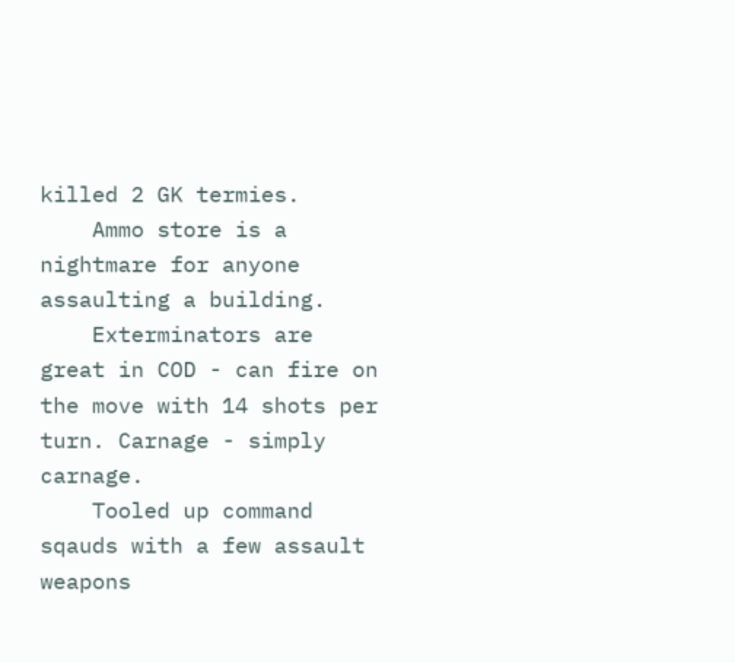killed 2 GK termies.
    Ammo store is a nightmare for anyone assaulting a building.
    Exterminators are great in COD - can fire on the move with 14 shots per turn. Carnage - simply carnage.
    Tooled up command sqauds with a few assault weapons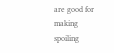are good for making spoiling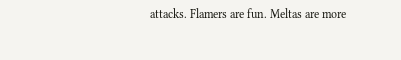attacks. Flamers are fun. Meltas are more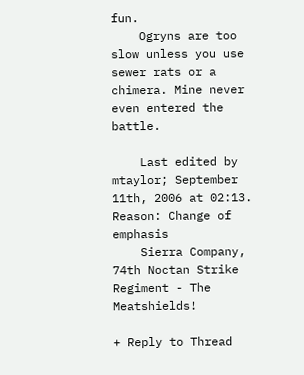fun.
    Ogryns are too slow unless you use sewer rats or a chimera. Mine never even entered the battle.

    Last edited by mtaylor; September 11th, 2006 at 02:13. Reason: Change of emphasis
    Sierra Company, 74th Noctan Strike Regiment - The Meatshields!

+ Reply to Thread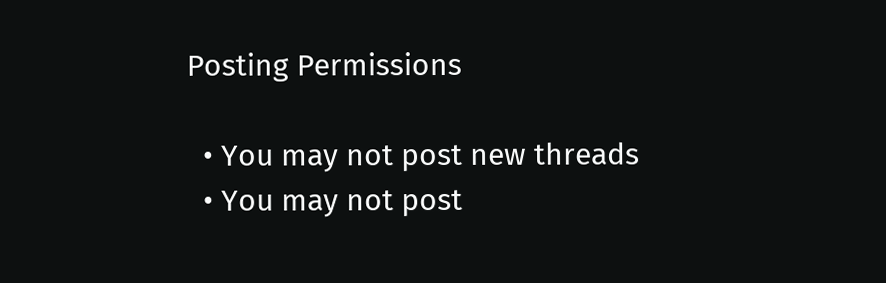Posting Permissions

  • You may not post new threads
  • You may not post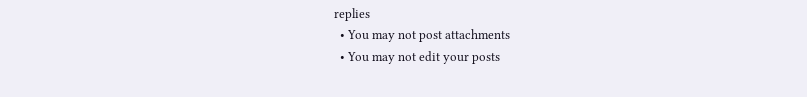replies
  • You may not post attachments
  • You may not edit your posts